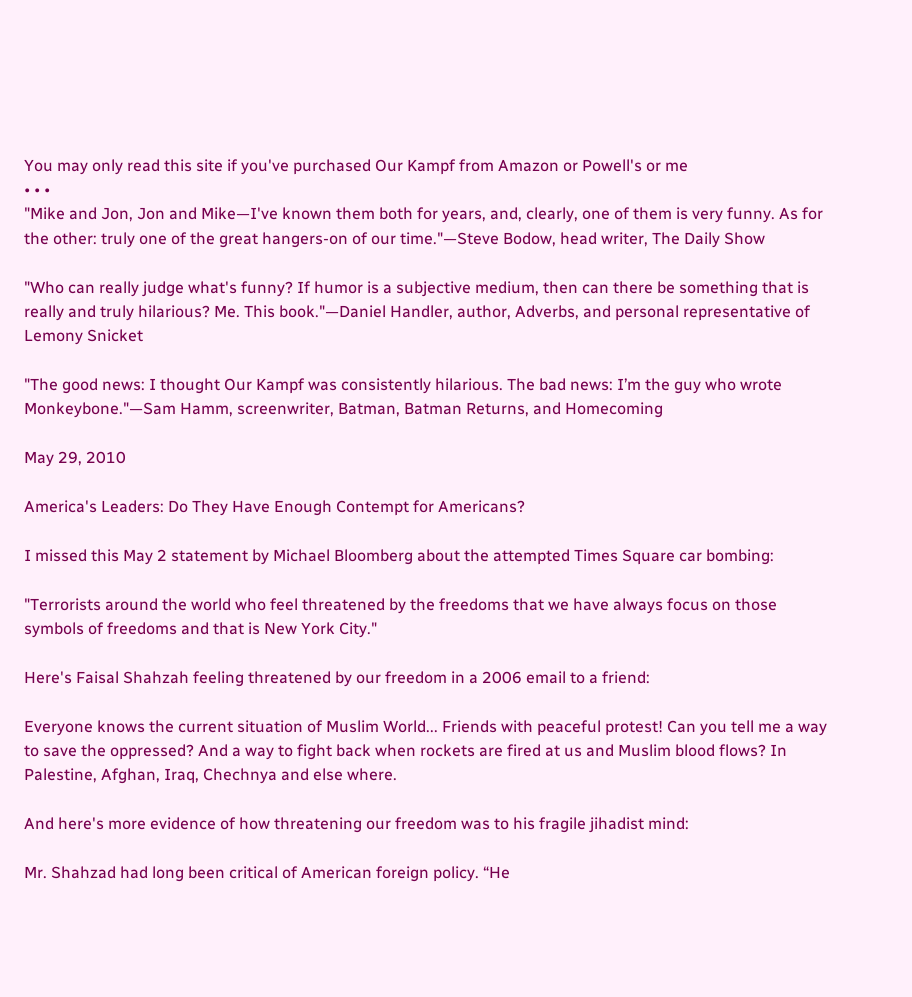You may only read this site if you've purchased Our Kampf from Amazon or Powell's or me
• • •
"Mike and Jon, Jon and Mike—I've known them both for years, and, clearly, one of them is very funny. As for the other: truly one of the great hangers-on of our time."—Steve Bodow, head writer, The Daily Show

"Who can really judge what's funny? If humor is a subjective medium, then can there be something that is really and truly hilarious? Me. This book."—Daniel Handler, author, Adverbs, and personal representative of Lemony Snicket

"The good news: I thought Our Kampf was consistently hilarious. The bad news: I’m the guy who wrote Monkeybone."—Sam Hamm, screenwriter, Batman, Batman Returns, and Homecoming

May 29, 2010

America's Leaders: Do They Have Enough Contempt for Americans?

I missed this May 2 statement by Michael Bloomberg about the attempted Times Square car bombing:

"Terrorists around the world who feel threatened by the freedoms that we have always focus on those symbols of freedoms and that is New York City."

Here's Faisal Shahzah feeling threatened by our freedom in a 2006 email to a friend:

Everyone knows the current situation of Muslim World... Friends with peaceful protest! Can you tell me a way to save the oppressed? And a way to fight back when rockets are fired at us and Muslim blood flows? In Palestine, Afghan, Iraq, Chechnya and else where.

And here's more evidence of how threatening our freedom was to his fragile jihadist mind:

Mr. Shahzad had long been critical of American foreign policy. “He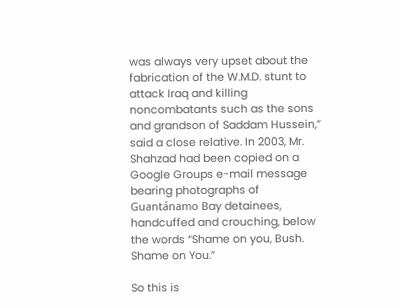was always very upset about the fabrication of the W.M.D. stunt to attack Iraq and killing noncombatants such as the sons and grandson of Saddam Hussein,” said a close relative. In 2003, Mr. Shahzad had been copied on a Google Groups e-mail message bearing photographs of Guantánamo Bay detainees, handcuffed and crouching, below the words “Shame on you, Bush. Shame on You.”

So this is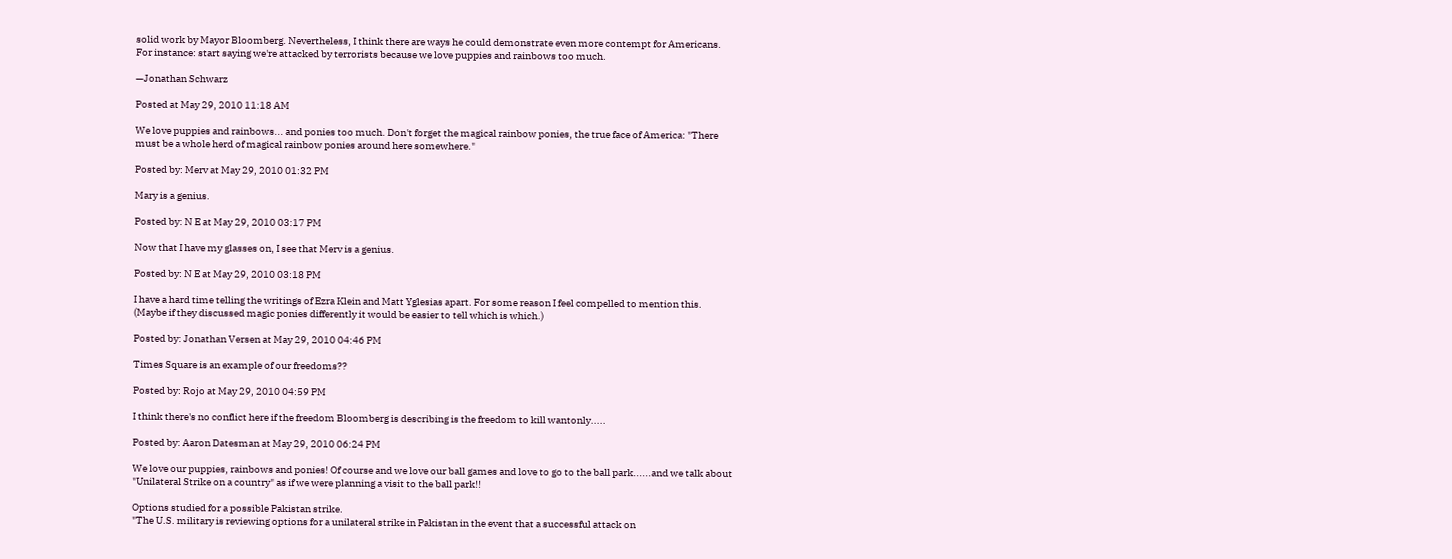solid work by Mayor Bloomberg. Nevertheless, I think there are ways he could demonstrate even more contempt for Americans. For instance: start saying we're attacked by terrorists because we love puppies and rainbows too much.

—Jonathan Schwarz

Posted at May 29, 2010 11:18 AM

We love puppies and rainbows... and ponies too much. Don't forget the magical rainbow ponies, the true face of America: "There must be a whole herd of magical rainbow ponies around here somewhere."

Posted by: Merv at May 29, 2010 01:32 PM

Mary is a genius.

Posted by: N E at May 29, 2010 03:17 PM

Now that I have my glasses on, I see that Merv is a genius.

Posted by: N E at May 29, 2010 03:18 PM

I have a hard time telling the writings of Ezra Klein and Matt Yglesias apart. For some reason I feel compelled to mention this. (Maybe if they discussed magic ponies differently it would be easier to tell which is which.)

Posted by: Jonathan Versen at May 29, 2010 04:46 PM

Times Square is an example of our freedoms??

Posted by: Rojo at May 29, 2010 04:59 PM

I think there's no conflict here if the freedom Bloomberg is describing is the freedom to kill wantonly.....

Posted by: Aaron Datesman at May 29, 2010 06:24 PM

We love our puppies, rainbows and ponies! Of course and we love our ball games and love to go to the ball park......and we talk about "Unilateral Strike on a country" as if we were planning a visit to the ball park!!

Options studied for a possible Pakistan strike.
"The U.S. military is reviewing options for a unilateral strike in Pakistan in the event that a successful attack on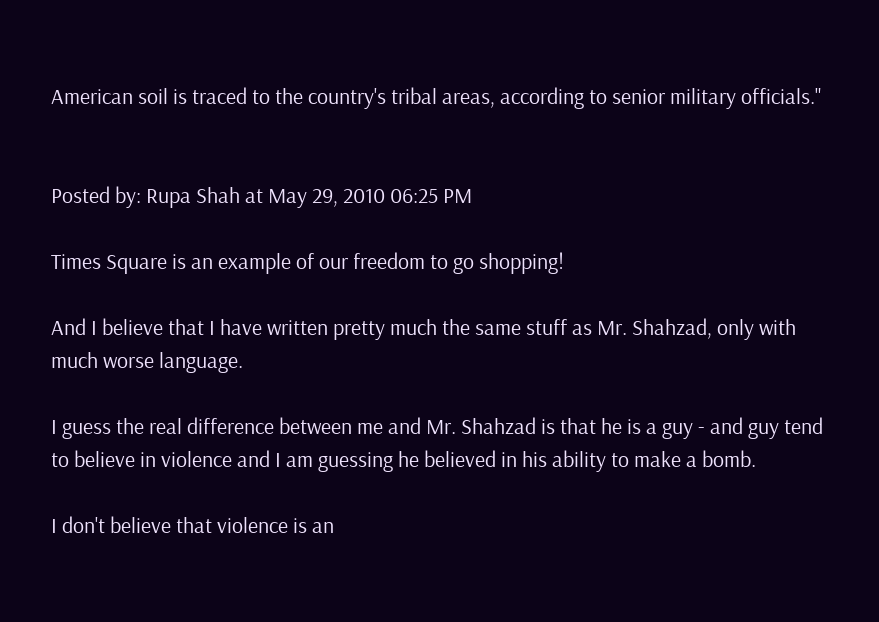American soil is traced to the country's tribal areas, according to senior military officials."


Posted by: Rupa Shah at May 29, 2010 06:25 PM

Times Square is an example of our freedom to go shopping!

And I believe that I have written pretty much the same stuff as Mr. Shahzad, only with much worse language.

I guess the real difference between me and Mr. Shahzad is that he is a guy - and guy tend to believe in violence and I am guessing he believed in his ability to make a bomb.

I don't believe that violence is an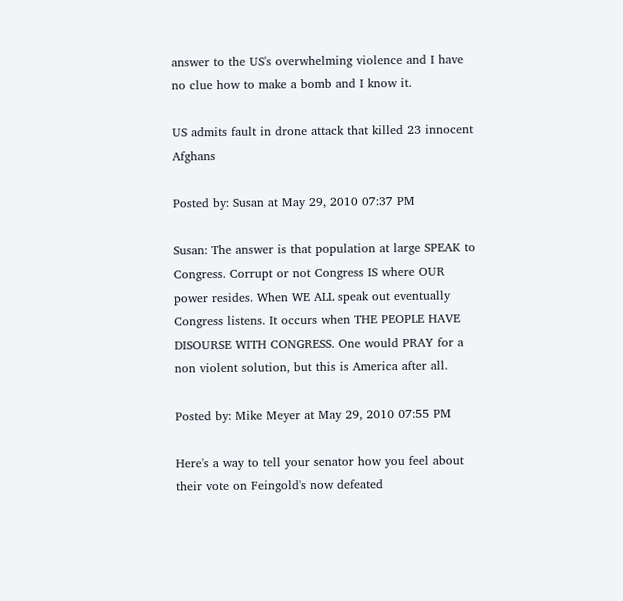answer to the US's overwhelming violence and I have no clue how to make a bomb and I know it.

US admits fault in drone attack that killed 23 innocent Afghans

Posted by: Susan at May 29, 2010 07:37 PM

Susan: The answer is that population at large SPEAK to Congress. Corrupt or not Congress IS where OUR power resides. When WE ALL speak out eventually Congress listens. It occurs when THE PEOPLE HAVE DISOURSE WITH CONGRESS. One would PRAY for a non violent solution, but this is America after all.

Posted by: Mike Meyer at May 29, 2010 07:55 PM

Here's a way to tell your senator how you feel about their vote on Feingold's now defeated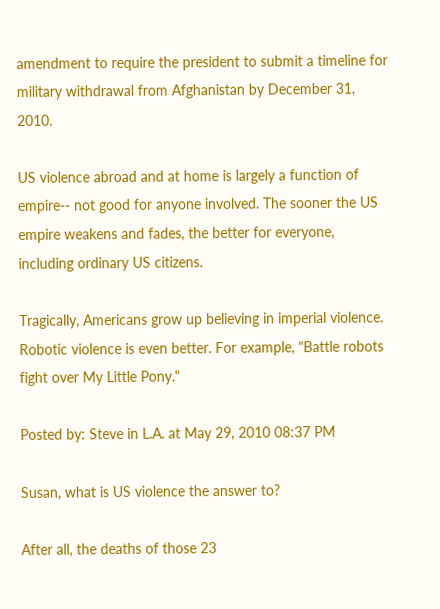amendment to require the president to submit a timeline for military withdrawal from Afghanistan by December 31, 2010.

US violence abroad and at home is largely a function of empire-- not good for anyone involved. The sooner the US empire weakens and fades, the better for everyone, including ordinary US citizens.

Tragically, Americans grow up believing in imperial violence. Robotic violence is even better. For example, "Battle robots fight over My Little Pony."

Posted by: Steve in L.A. at May 29, 2010 08:37 PM

Susan, what is US violence the answer to?

After all, the deaths of those 23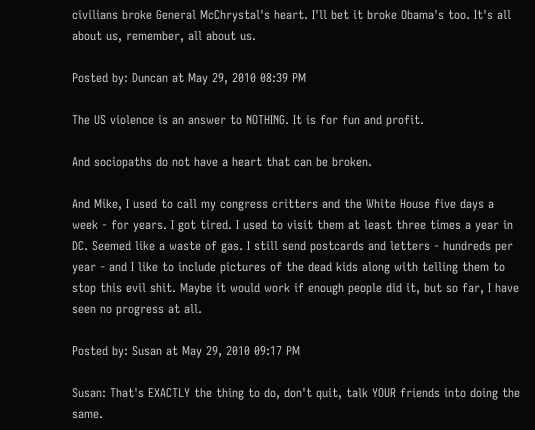civilians broke General McChrystal's heart. I'll bet it broke Obama's too. It's all about us, remember, all about us.

Posted by: Duncan at May 29, 2010 08:39 PM

The US violence is an answer to NOTHING. It is for fun and profit.

And sociopaths do not have a heart that can be broken.

And Mike, I used to call my congress critters and the White House five days a week - for years. I got tired. I used to visit them at least three times a year in DC. Seemed like a waste of gas. I still send postcards and letters - hundreds per year - and I like to include pictures of the dead kids along with telling them to stop this evil shit. Maybe it would work if enough people did it, but so far, I have seen no progress at all.

Posted by: Susan at May 29, 2010 09:17 PM

Susan: That's EXACTLY the thing to do, don't quit, talk YOUR friends into doing the same.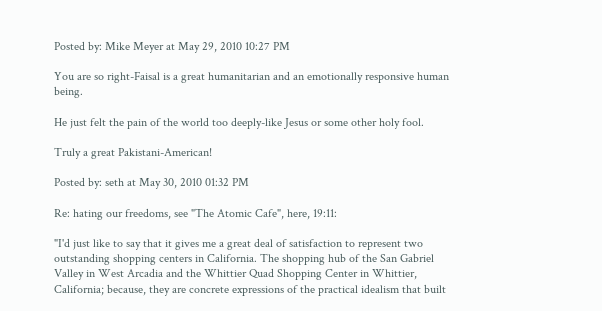Posted by: Mike Meyer at May 29, 2010 10:27 PM

You are so right-Faisal is a great humanitarian and an emotionally responsive human being.

He just felt the pain of the world too deeply-like Jesus or some other holy fool.

Truly a great Pakistani-American!

Posted by: seth at May 30, 2010 01:32 PM

Re: hating our freedoms, see "The Atomic Cafe", here, 19:11:

"I'd just like to say that it gives me a great deal of satisfaction to represent two outstanding shopping centers in California. The shopping hub of the San Gabriel Valley in West Arcadia and the Whittier Quad Shopping Center in Whittier, California; because, they are concrete expressions of the practical idealism that built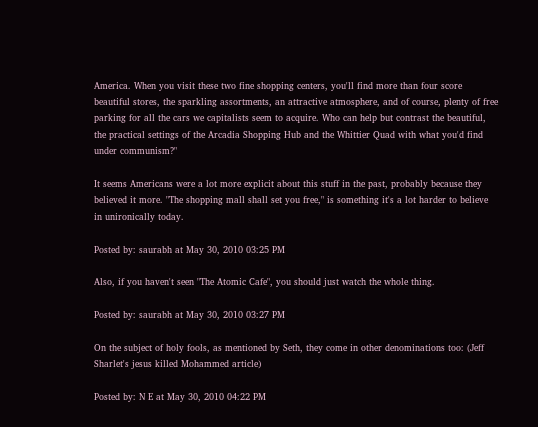America. When you visit these two fine shopping centers, you'll find more than four score beautiful stores, the sparkling assortments, an attractive atmosphere, and of course, plenty of free parking for all the cars we capitalists seem to acquire. Who can help but contrast the beautiful, the practical settings of the Arcadia Shopping Hub and the Whittier Quad with what you'd find under communism?"

It seems Americans were a lot more explicit about this stuff in the past, probably because they believed it more. "The shopping mall shall set you free," is something it's a lot harder to believe in unironically today.

Posted by: saurabh at May 30, 2010 03:25 PM

Also, if you haven't seen "The Atomic Cafe", you should just watch the whole thing.

Posted by: saurabh at May 30, 2010 03:27 PM

On the subject of holy fools, as mentioned by Seth, they come in other denominations too: (Jeff Sharlet's jesus killed Mohammed article)

Posted by: N E at May 30, 2010 04:22 PM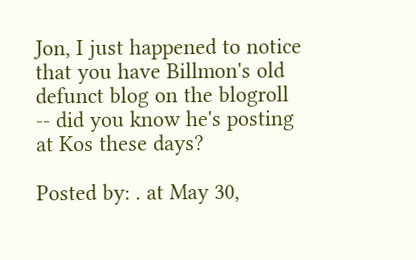Jon, I just happened to notice that you have Billmon's old defunct blog on the blogroll -- did you know he's posting at Kos these days?

Posted by: . at May 30,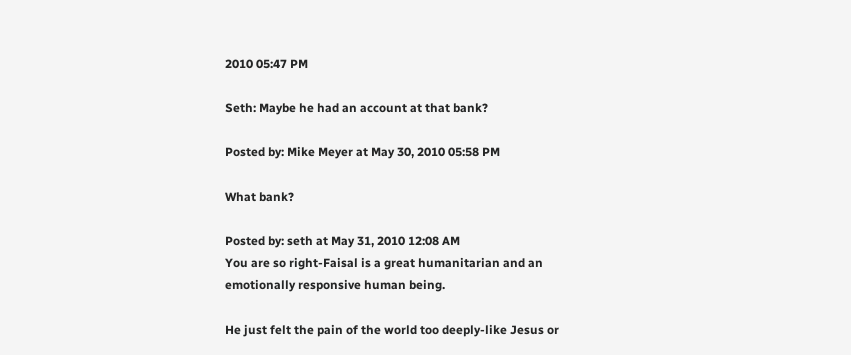2010 05:47 PM

Seth: Maybe he had an account at that bank?

Posted by: Mike Meyer at May 30, 2010 05:58 PM

What bank?

Posted by: seth at May 31, 2010 12:08 AM
You are so right-Faisal is a great humanitarian and an emotionally responsive human being.

He just felt the pain of the world too deeply-like Jesus or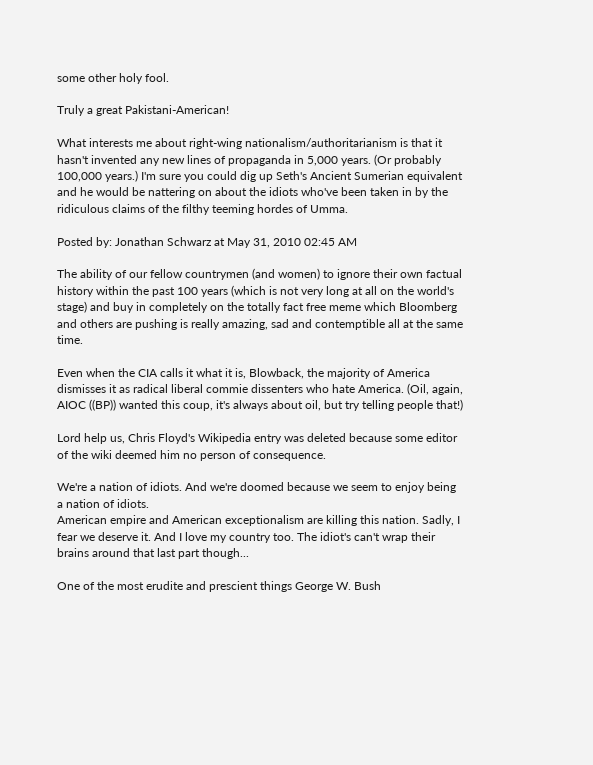some other holy fool.

Truly a great Pakistani-American!

What interests me about right-wing nationalism/authoritarianism is that it hasn't invented any new lines of propaganda in 5,000 years. (Or probably 100,000 years.) I'm sure you could dig up Seth's Ancient Sumerian equivalent and he would be nattering on about the idiots who've been taken in by the ridiculous claims of the filthy teeming hordes of Umma.

Posted by: Jonathan Schwarz at May 31, 2010 02:45 AM

The ability of our fellow countrymen (and women) to ignore their own factual history within the past 100 years (which is not very long at all on the world's stage) and buy in completely on the totally fact free meme which Bloomberg and others are pushing is really amazing, sad and contemptible all at the same time.

Even when the CIA calls it what it is, Blowback, the majority of America dismisses it as radical liberal commie dissenters who hate America. (Oil, again, AIOC ((BP)) wanted this coup, it's always about oil, but try telling people that!)

Lord help us, Chris Floyd's Wikipedia entry was deleted because some editor of the wiki deemed him no person of consequence.

We're a nation of idiots. And we're doomed because we seem to enjoy being a nation of idiots.
American empire and American exceptionalism are killing this nation. Sadly, I fear we deserve it. And I love my country too. The idiot's can't wrap their brains around that last part though...

One of the most erudite and prescient things George W. Bush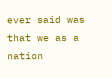ever said was that we as a nation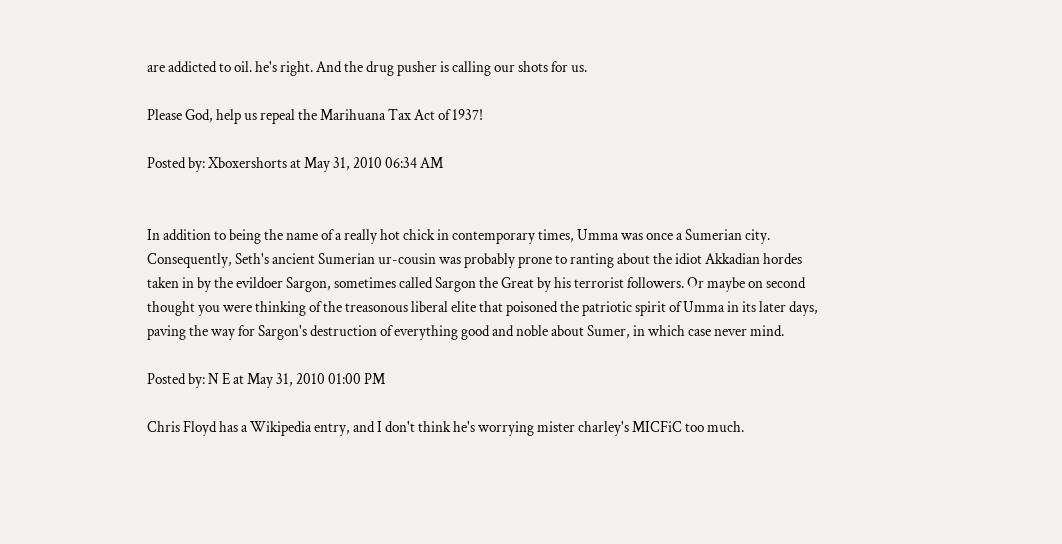are addicted to oil. he's right. And the drug pusher is calling our shots for us.

Please God, help us repeal the Marihuana Tax Act of 1937!

Posted by: Xboxershorts at May 31, 2010 06:34 AM


In addition to being the name of a really hot chick in contemporary times, Umma was once a Sumerian city. Consequently, Seth's ancient Sumerian ur-cousin was probably prone to ranting about the idiot Akkadian hordes taken in by the evildoer Sargon, sometimes called Sargon the Great by his terrorist followers. Or maybe on second thought you were thinking of the treasonous liberal elite that poisoned the patriotic spirit of Umma in its later days, paving the way for Sargon's destruction of everything good and noble about Sumer, in which case never mind.

Posted by: N E at May 31, 2010 01:00 PM

Chris Floyd has a Wikipedia entry, and I don't think he's worrying mister charley's MICFiC too much.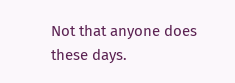Not that anyone does these days.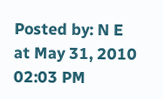Posted by: N E at May 31, 2010 02:03 PM